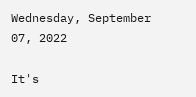Wednesday, September 07, 2022

It's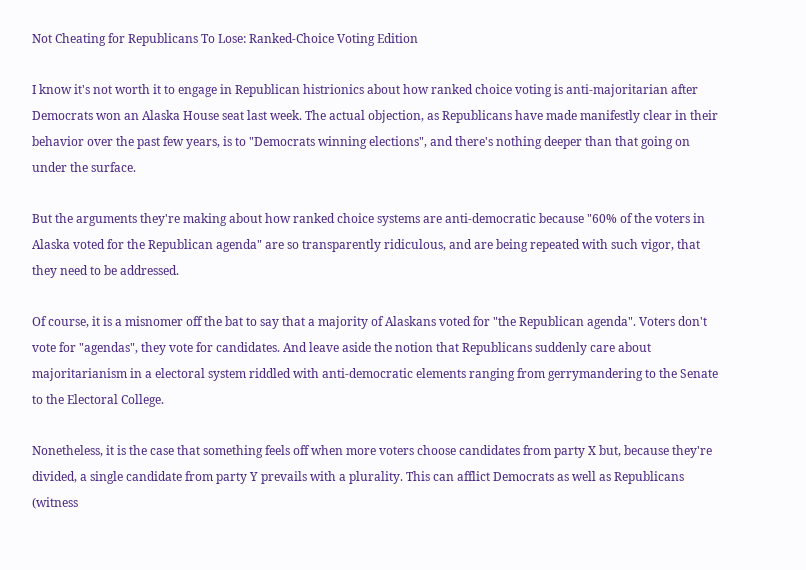Not Cheating for Republicans To Lose: Ranked-Choice Voting Edition

I know it's not worth it to engage in Republican histrionics about how ranked choice voting is anti-majoritarian after Democrats won an Alaska House seat last week. The actual objection, as Republicans have made manifestly clear in their behavior over the past few years, is to "Democrats winning elections", and there's nothing deeper than that going on under the surface.

But the arguments they're making about how ranked choice systems are anti-democratic because "60% of the voters in Alaska voted for the Republican agenda" are so transparently ridiculous, and are being repeated with such vigor, that they need to be addressed.

Of course, it is a misnomer off the bat to say that a majority of Alaskans voted for "the Republican agenda". Voters don't vote for "agendas", they vote for candidates. And leave aside the notion that Republicans suddenly care about majoritarianism in a electoral system riddled with anti-democratic elements ranging from gerrymandering to the Senate to the Electoral College.

Nonetheless, it is the case that something feels off when more voters choose candidates from party X but, because they're divided, a single candidate from party Y prevails with a plurality. This can afflict Democrats as well as Republicans (witness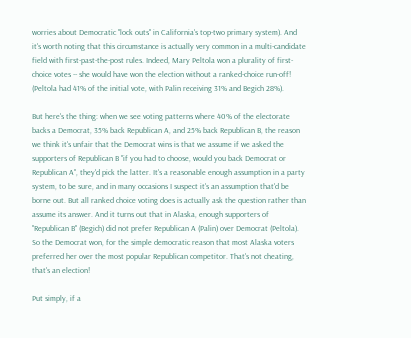worries about Democratic "lock outs" in California's top-two primary system). And it's worth noting that this circumstance is actually very common in a multi-candidate field with first-past-the-post rules. Indeed, Mary Peltola won a plurality of first-choice votes -- she would have won the election without a ranked-choice run-off! (Peltola had 41% of the initial vote, with Palin receiving 31% and Begich 28%).

But here's the thing: when we see voting patterns where 40% of the electorate backs a Democrat, 35% back Republican A, and 25% back Republican B, the reason we think it's unfair that the Democrat wins is that we assume if we asked the supporters of Republican B "if you had to choose, would you back Democrat or Republican A", they'd pick the latter. It's a reasonable enough assumption in a party system, to be sure, and in many occasions I suspect it's an assumption that'd be borne out. But all ranked choice voting does is actually ask the question rather than assume its answer. And it turns out that in Alaska, enough supporters of "Republican B" (Begich) did not prefer Republican A (Palin) over Democrat (Peltola). So the Democrat won, for the simple democratic reason that most Alaska voters preferred her over the most popular Republican competitor. That's not cheating, that's an election!

Put simply, if a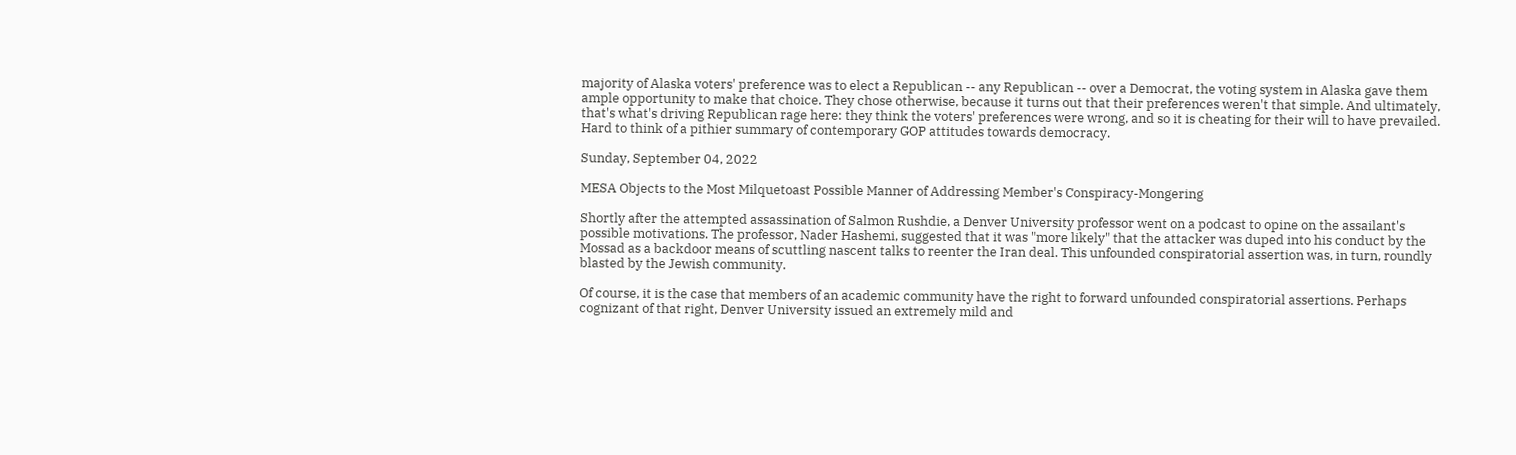majority of Alaska voters' preference was to elect a Republican -- any Republican -- over a Democrat, the voting system in Alaska gave them ample opportunity to make that choice. They chose otherwise, because it turns out that their preferences weren't that simple. And ultimately, that's what's driving Republican rage here: they think the voters' preferences were wrong, and so it is cheating for their will to have prevailed. Hard to think of a pithier summary of contemporary GOP attitudes towards democracy.

Sunday, September 04, 2022

MESA Objects to the Most Milquetoast Possible Manner of Addressing Member's Conspiracy-Mongering

Shortly after the attempted assassination of Salmon Rushdie, a Denver University professor went on a podcast to opine on the assailant's possible motivations. The professor, Nader Hashemi, suggested that it was "more likely" that the attacker was duped into his conduct by the Mossad as a backdoor means of scuttling nascent talks to reenter the Iran deal. This unfounded conspiratorial assertion was, in turn, roundly blasted by the Jewish community.

Of course, it is the case that members of an academic community have the right to forward unfounded conspiratorial assertions. Perhaps cognizant of that right, Denver University issued an extremely mild and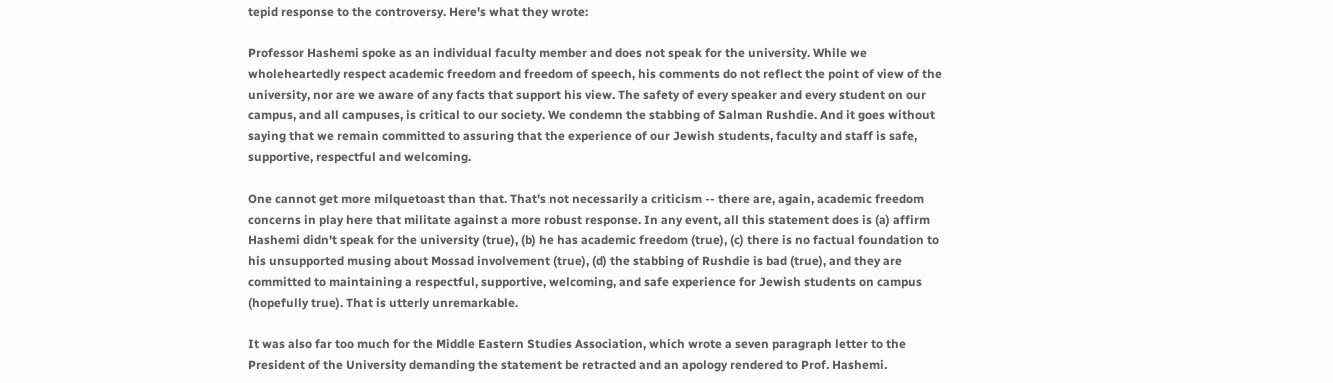tepid response to the controversy. Here's what they wrote:

Professor Hashemi spoke as an individual faculty member and does not speak for the university. While we wholeheartedly respect academic freedom and freedom of speech, his comments do not reflect the point of view of the university, nor are we aware of any facts that support his view. The safety of every speaker and every student on our campus, and all campuses, is critical to our society. We condemn the stabbing of Salman Rushdie. And it goes without saying that we remain committed to assuring that the experience of our Jewish students, faculty and staff is safe, supportive, respectful and welcoming.

One cannot get more milquetoast than that. That's not necessarily a criticism -- there are, again, academic freedom concerns in play here that militate against a more robust response. In any event, all this statement does is (a) affirm Hashemi didn't speak for the university (true), (b) he has academic freedom (true), (c) there is no factual foundation to his unsupported musing about Mossad involvement (true), (d) the stabbing of Rushdie is bad (true), and they are committed to maintaining a respectful, supportive, welcoming, and safe experience for Jewish students on campus (hopefully true). That is utterly unremarkable.

It was also far too much for the Middle Eastern Studies Association, which wrote a seven paragraph letter to the President of the University demanding the statement be retracted and an apology rendered to Prof. Hashemi.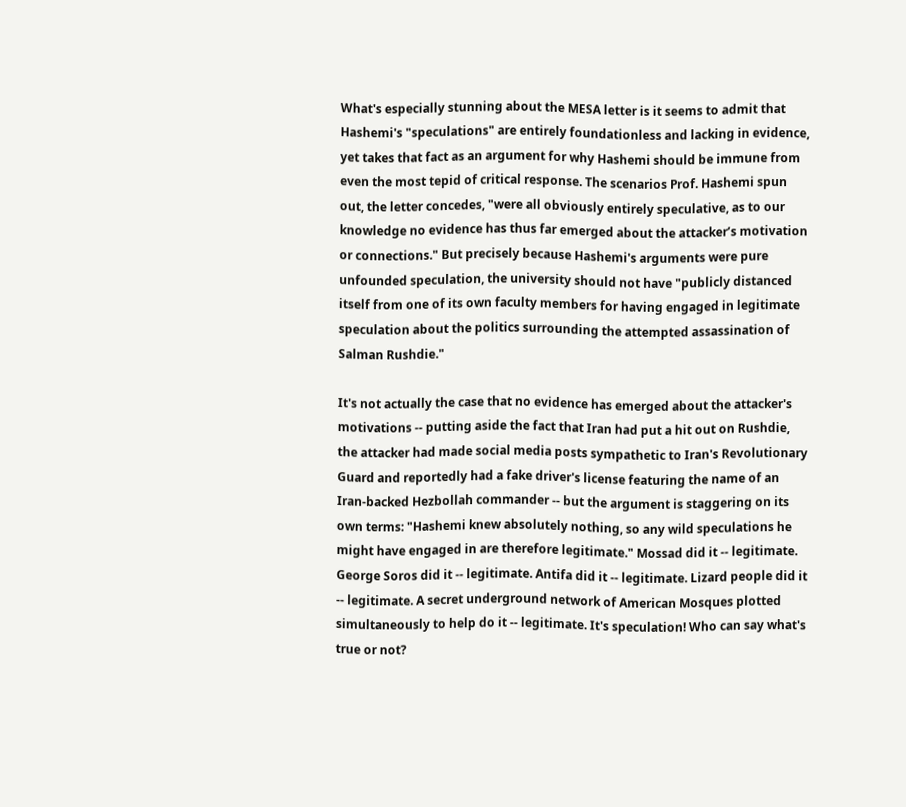What's especially stunning about the MESA letter is it seems to admit that Hashemi's "speculations" are entirely foundationless and lacking in evidence, yet takes that fact as an argument for why Hashemi should be immune from even the most tepid of critical response. The scenarios Prof. Hashemi spun out, the letter concedes, "were all obviously entirely speculative, as to our knowledge no evidence has thus far emerged about the attacker’s motivation or connections." But precisely because Hashemi's arguments were pure unfounded speculation, the university should not have "publicly distanced itself from one of its own faculty members for having engaged in legitimate speculation about the politics surrounding the attempted assassination of Salman Rushdie."

It's not actually the case that no evidence has emerged about the attacker's motivations -- putting aside the fact that Iran had put a hit out on Rushdie, the attacker had made social media posts sympathetic to Iran's Revolutionary Guard and reportedly had a fake driver's license featuring the name of an Iran-backed Hezbollah commander -- but the argument is staggering on its own terms: "Hashemi knew absolutely nothing, so any wild speculations he might have engaged in are therefore legitimate." Mossad did it -- legitimate. George Soros did it -- legitimate. Antifa did it -- legitimate. Lizard people did it -- legitimate. A secret underground network of American Mosques plotted simultaneously to help do it -- legitimate. It's speculation! Who can say what's true or not?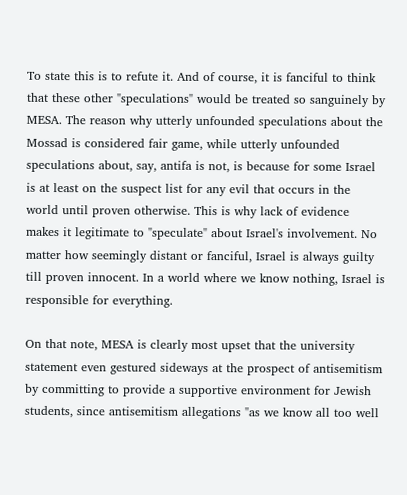To state this is to refute it. And of course, it is fanciful to think that these other "speculations" would be treated so sanguinely by MESA. The reason why utterly unfounded speculations about the Mossad is considered fair game, while utterly unfounded speculations about, say, antifa is not, is because for some Israel is at least on the suspect list for any evil that occurs in the world until proven otherwise. This is why lack of evidence makes it legitimate to "speculate" about Israel's involvement. No matter how seemingly distant or fanciful, Israel is always guilty till proven innocent. In a world where we know nothing, Israel is responsible for everything.

On that note, MESA is clearly most upset that the university statement even gestured sideways at the prospect of antisemitism by committing to provide a supportive environment for Jewish students, since antisemitism allegations "as we know all too well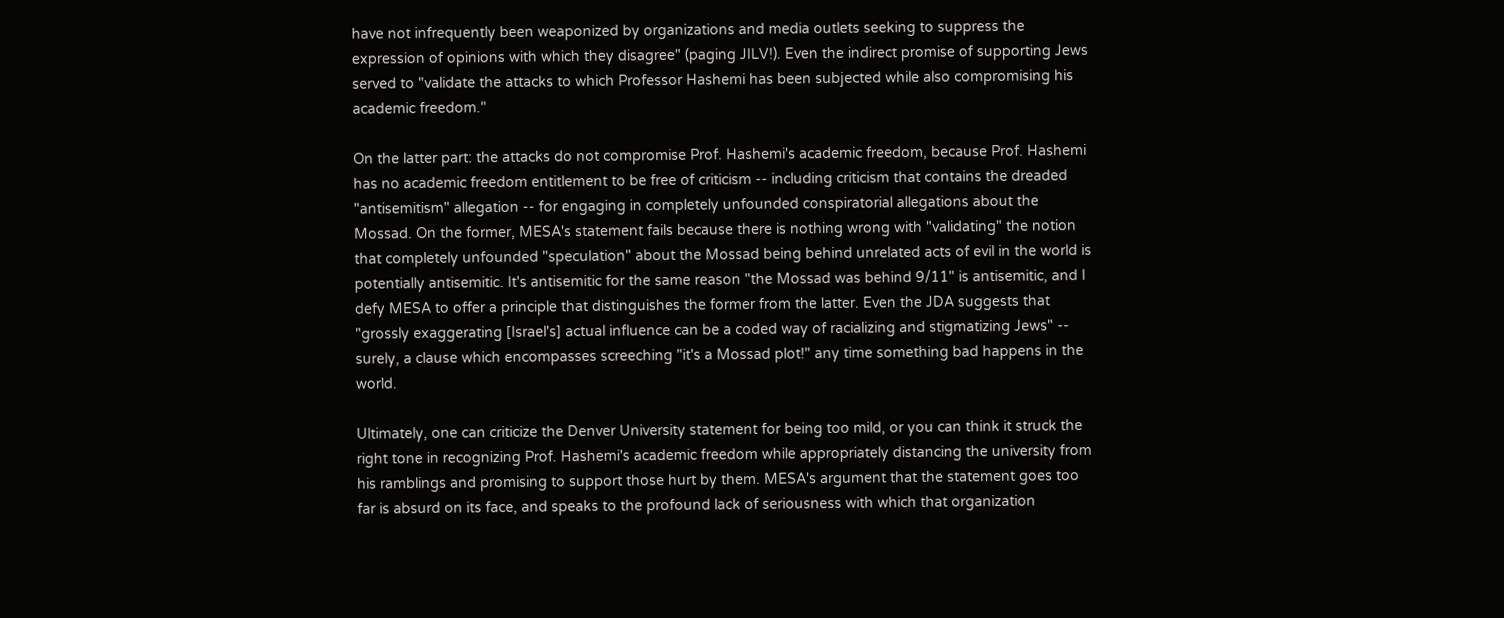have not infrequently been weaponized by organizations and media outlets seeking to suppress the expression of opinions with which they disagree" (paging JILV!). Even the indirect promise of supporting Jews served to "validate the attacks to which Professor Hashemi has been subjected while also compromising his academic freedom."

On the latter part: the attacks do not compromise Prof. Hashemi's academic freedom, because Prof. Hashemi has no academic freedom entitlement to be free of criticism -- including criticism that contains the dreaded "antisemitism" allegation -- for engaging in completely unfounded conspiratorial allegations about the Mossad. On the former, MESA's statement fails because there is nothing wrong with "validating" the notion that completely unfounded "speculation" about the Mossad being behind unrelated acts of evil in the world is potentially antisemitic. It's antisemitic for the same reason "the Mossad was behind 9/11" is antisemitic, and I defy MESA to offer a principle that distinguishes the former from the latter. Even the JDA suggests that "grossly exaggerating [Israel's] actual influence can be a coded way of racializing and stigmatizing Jews" -- surely, a clause which encompasses screeching "it's a Mossad plot!" any time something bad happens in the world.

Ultimately, one can criticize the Denver University statement for being too mild, or you can think it struck the right tone in recognizing Prof. Hashemi's academic freedom while appropriately distancing the university from his ramblings and promising to support those hurt by them. MESA's argument that the statement goes too far is absurd on its face, and speaks to the profound lack of seriousness with which that organization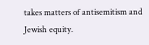takes matters of antisemitism and Jewish equity.